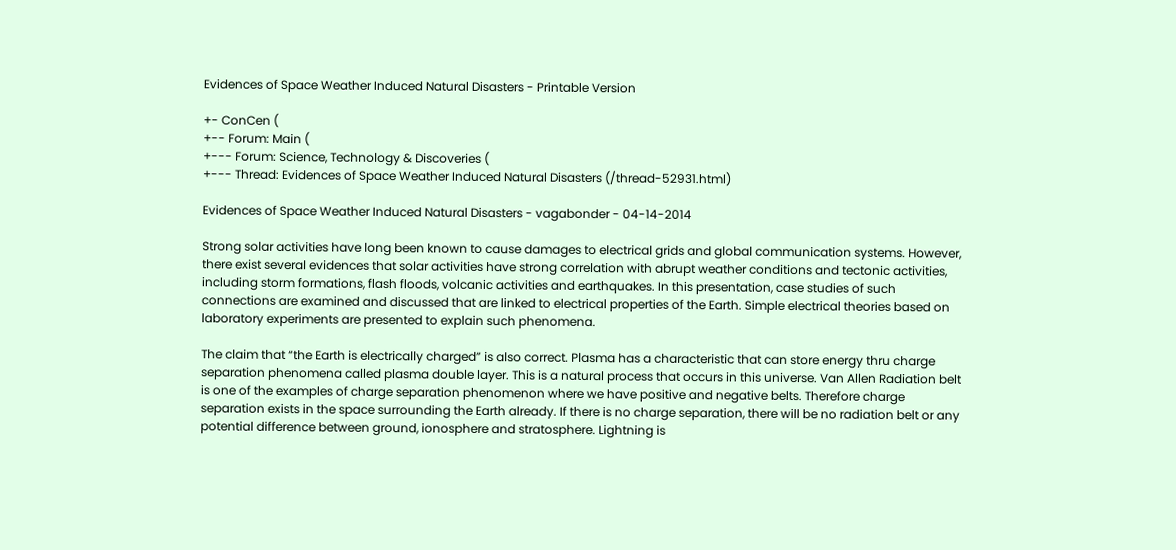Evidences of Space Weather Induced Natural Disasters - Printable Version

+- ConCen (
+-- Forum: Main (
+--- Forum: Science, Technology & Discoveries (
+--- Thread: Evidences of Space Weather Induced Natural Disasters (/thread-52931.html)

Evidences of Space Weather Induced Natural Disasters - vagabonder - 04-14-2014

Strong solar activities have long been known to cause damages to electrical grids and global communication systems. However, there exist several evidences that solar activities have strong correlation with abrupt weather conditions and tectonic activities, including storm formations, flash floods, volcanic activities and earthquakes. In this presentation, case studies of such connections are examined and discussed that are linked to electrical properties of the Earth. Simple electrical theories based on laboratory experiments are presented to explain such phenomena.

The claim that “the Earth is electrically charged” is also correct. Plasma has a characteristic that can store energy thru charge separation phenomena called plasma double layer. This is a natural process that occurs in this universe. Van Allen Radiation belt is one of the examples of charge separation phenomenon where we have positive and negative belts. Therefore charge separation exists in the space surrounding the Earth already. If there is no charge separation, there will be no radiation belt or any potential difference between ground, ionosphere and stratosphere. Lightning is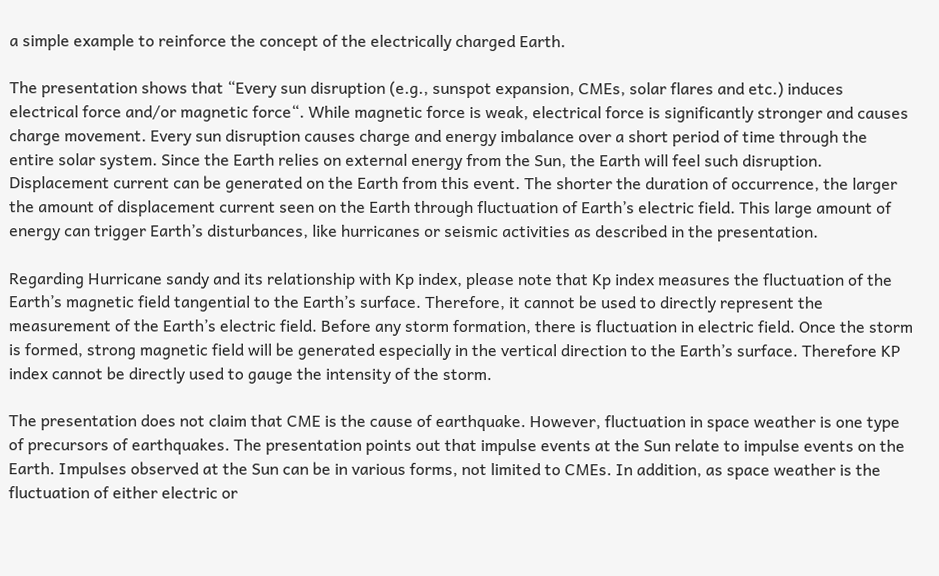a simple example to reinforce the concept of the electrically charged Earth.

The presentation shows that “Every sun disruption (e.g., sunspot expansion, CMEs, solar flares and etc.) induces electrical force and/or magnetic force“. While magnetic force is weak, electrical force is significantly stronger and causes charge movement. Every sun disruption causes charge and energy imbalance over a short period of time through the entire solar system. Since the Earth relies on external energy from the Sun, the Earth will feel such disruption. Displacement current can be generated on the Earth from this event. The shorter the duration of occurrence, the larger the amount of displacement current seen on the Earth through fluctuation of Earth’s electric field. This large amount of energy can trigger Earth’s disturbances, like hurricanes or seismic activities as described in the presentation.

Regarding Hurricane sandy and its relationship with Kp index, please note that Kp index measures the fluctuation of the Earth’s magnetic field tangential to the Earth’s surface. Therefore, it cannot be used to directly represent the measurement of the Earth’s electric field. Before any storm formation, there is fluctuation in electric field. Once the storm is formed, strong magnetic field will be generated especially in the vertical direction to the Earth’s surface. Therefore KP index cannot be directly used to gauge the intensity of the storm.

The presentation does not claim that CME is the cause of earthquake. However, fluctuation in space weather is one type of precursors of earthquakes. The presentation points out that impulse events at the Sun relate to impulse events on the Earth. Impulses observed at the Sun can be in various forms, not limited to CMEs. In addition, as space weather is the fluctuation of either electric or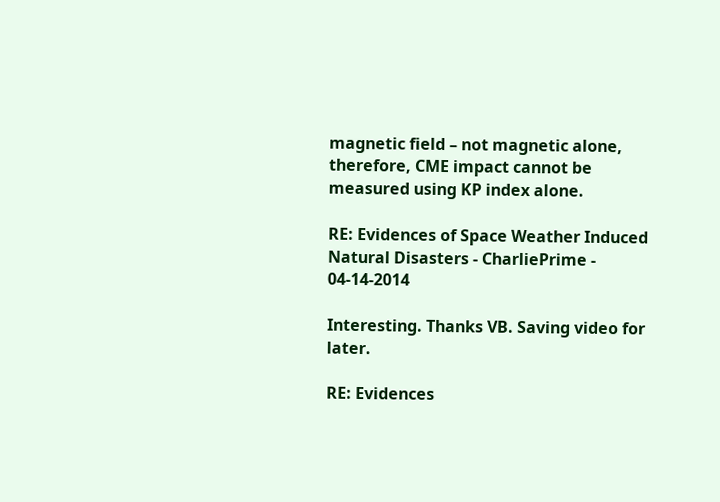magnetic field – not magnetic alone, therefore, CME impact cannot be measured using KP index alone.

RE: Evidences of Space Weather Induced Natural Disasters - CharliePrime - 04-14-2014

Interesting. Thanks VB. Saving video for later.

RE: Evidences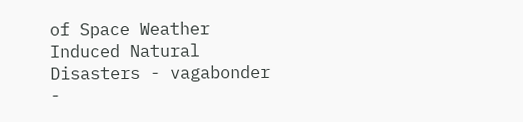of Space Weather Induced Natural Disasters - vagabonder -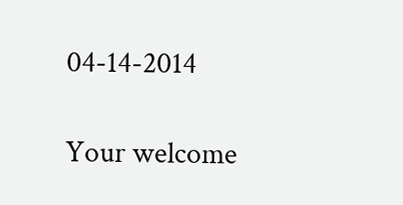04-14-2014

Your welcome